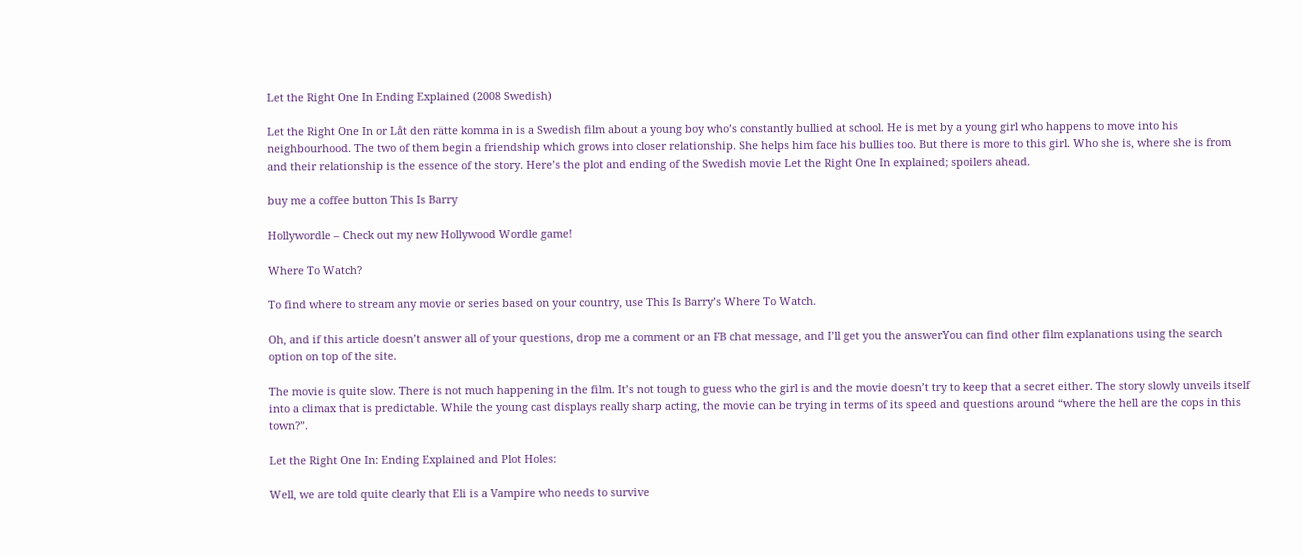Let the Right One In Ending Explained (2008 Swedish)

Let the Right One In or Låt den rätte komma in is a Swedish film about a young boy who’s constantly bullied at school. He is met by a young girl who happens to move into his neighbourhood. The two of them begin a friendship which grows into closer relationship. She helps him face his bullies too. But there is more to this girl. Who she is, where she is from and their relationship is the essence of the story. Here’s the plot and ending of the Swedish movie Let the Right One In explained; spoilers ahead.

buy me a coffee button This Is Barry

Hollywordle – Check out my new Hollywood Wordle game!

Where To Watch?

To find where to stream any movie or series based on your country, use This Is Barry’s Where To Watch.

Oh, and if this article doesn’t answer all of your questions, drop me a comment or an FB chat message, and I’ll get you the answerYou can find other film explanations using the search option on top of the site.

The movie is quite slow. There is not much happening in the film. It’s not tough to guess who the girl is and the movie doesn’t try to keep that a secret either. The story slowly unveils itself into a climax that is predictable. While the young cast displays really sharp acting, the movie can be trying in terms of its speed and questions around “where the hell are the cops in this town?”.

Let the Right One In: Ending Explained and Plot Holes:

Well, we are told quite clearly that Eli is a Vampire who needs to survive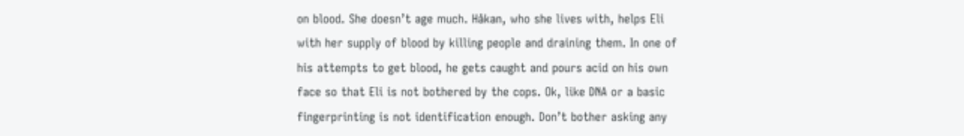on blood. She doesn’t age much. Håkan, who she lives with, helps Eli with her supply of blood by killing people and draining them. In one of his attempts to get blood, he gets caught and pours acid on his own face so that Eli is not bothered by the cops. Ok, like DNA or a basic fingerprinting is not identification enough. Don’t bother asking any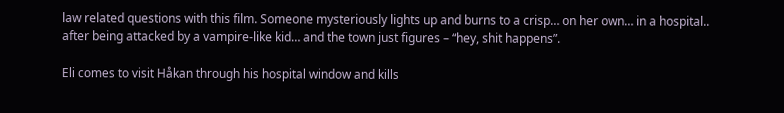law related questions with this film. Someone mysteriously lights up and burns to a crisp… on her own… in a hospital.. after being attacked by a vampire-like kid… and the town just figures – “hey, shit happens”.

Eli comes to visit Håkan through his hospital window and kills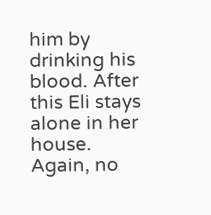him by drinking his blood. After this Eli stays alone in her house. Again, no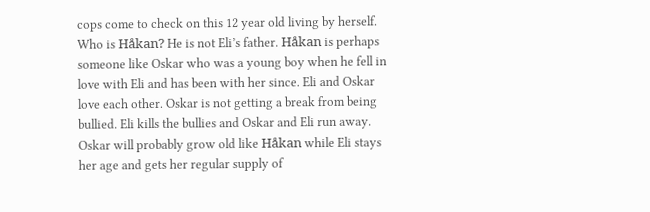cops come to check on this 12 year old living by herself. Who is Håkan? He is not Eli’s father. Håkan is perhaps someone like Oskar who was a young boy when he fell in love with Eli and has been with her since. Eli and Oskar love each other. Oskar is not getting a break from being bullied. Eli kills the bullies and Oskar and Eli run away. Oskar will probably grow old like Håkan while Eli stays her age and gets her regular supply of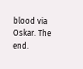blood via Oskar. The end.